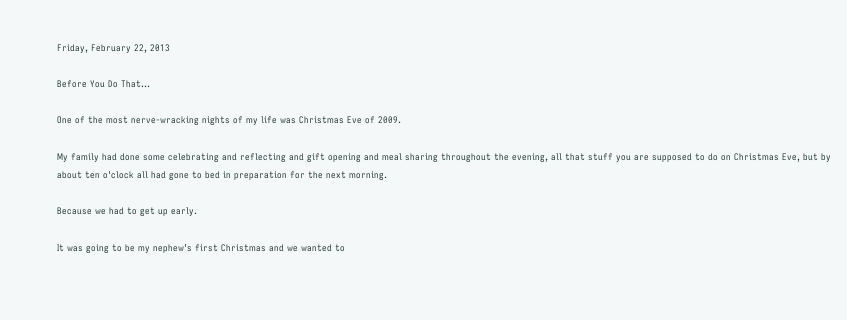Friday, February 22, 2013

Before You Do That...

One of the most nerve-wracking nights of my life was Christmas Eve of 2009.

My family had done some celebrating and reflecting and gift opening and meal sharing throughout the evening, all that stuff you are supposed to do on Christmas Eve, but by about ten o'clock all had gone to bed in preparation for the next morning.

Because we had to get up early.

It was going to be my nephew's first Christmas and we wanted to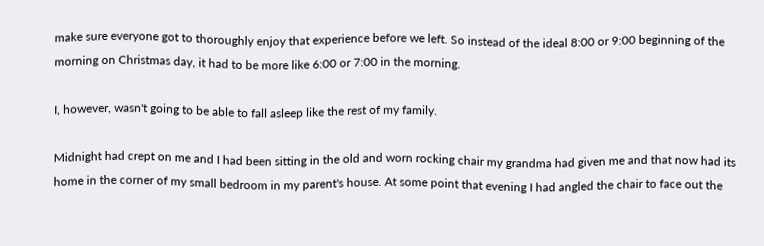make sure everyone got to thoroughly enjoy that experience before we left. So instead of the ideal 8:00 or 9:00 beginning of the morning on Christmas day, it had to be more like 6:00 or 7:00 in the morning.

I, however, wasn't going to be able to fall asleep like the rest of my family.

Midnight had crept on me and I had been sitting in the old and worn rocking chair my grandma had given me and that now had its home in the corner of my small bedroom in my parent's house. At some point that evening I had angled the chair to face out the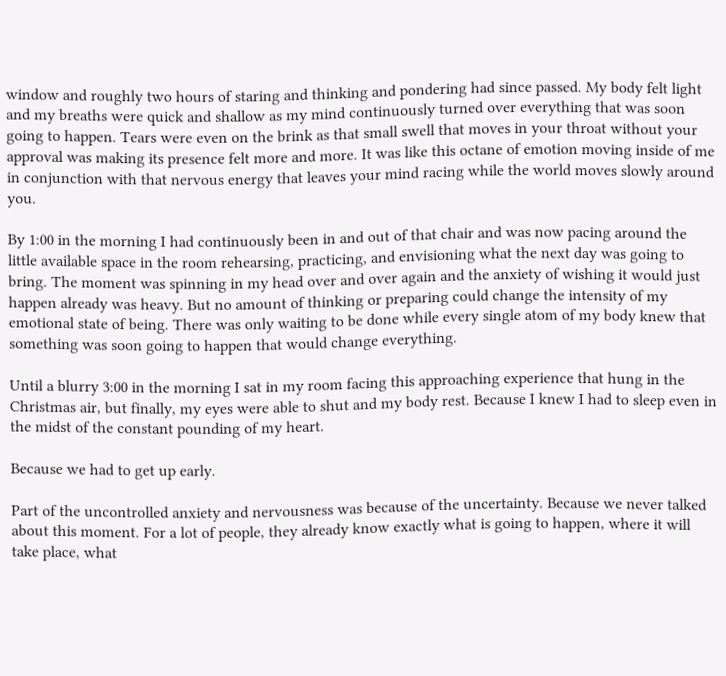window and roughly two hours of staring and thinking and pondering had since passed. My body felt light and my breaths were quick and shallow as my mind continuously turned over everything that was soon going to happen. Tears were even on the brink as that small swell that moves in your throat without your approval was making its presence felt more and more. It was like this octane of emotion moving inside of me in conjunction with that nervous energy that leaves your mind racing while the world moves slowly around you.

By 1:00 in the morning I had continuously been in and out of that chair and was now pacing around the little available space in the room rehearsing, practicing, and envisioning what the next day was going to bring. The moment was spinning in my head over and over again and the anxiety of wishing it would just happen already was heavy. But no amount of thinking or preparing could change the intensity of my emotional state of being. There was only waiting to be done while every single atom of my body knew that something was soon going to happen that would change everything.

Until a blurry 3:00 in the morning I sat in my room facing this approaching experience that hung in the Christmas air, but finally, my eyes were able to shut and my body rest. Because I knew I had to sleep even in the midst of the constant pounding of my heart.

Because we had to get up early.

Part of the uncontrolled anxiety and nervousness was because of the uncertainty. Because we never talked about this moment. For a lot of people, they already know exactly what is going to happen, where it will take place, what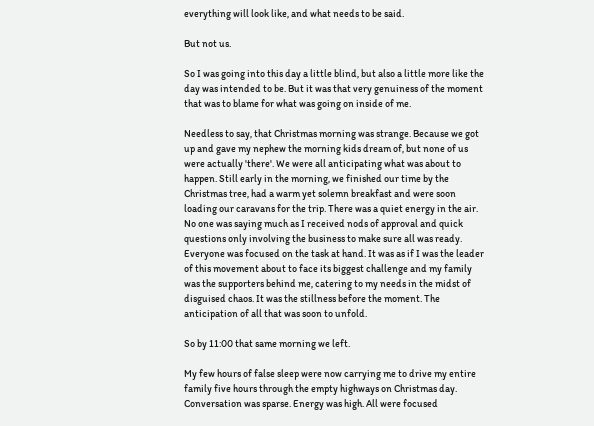everything will look like, and what needs to be said.

But not us.

So I was going into this day a little blind, but also a little more like the day was intended to be. But it was that very genuiness of the moment that was to blame for what was going on inside of me.

Needless to say, that Christmas morning was strange. Because we got up and gave my nephew the morning kids dream of, but none of us were actually 'there'. We were all anticipating what was about to happen. Still early in the morning, we finished our time by the Christmas tree, had a warm yet solemn breakfast and were soon loading our caravans for the trip. There was a quiet energy in the air. No one was saying much as I received nods of approval and quick questions only involving the business to make sure all was ready. Everyone was focused on the task at hand. It was as if I was the leader of this movement about to face its biggest challenge and my family was the supporters behind me, catering to my needs in the midst of disguised chaos. It was the stillness before the moment. The anticipation of all that was soon to unfold.

So by 11:00 that same morning we left.

My few hours of false sleep were now carrying me to drive my entire family five hours through the empty highways on Christmas day. Conversation was sparse. Energy was high. All were focused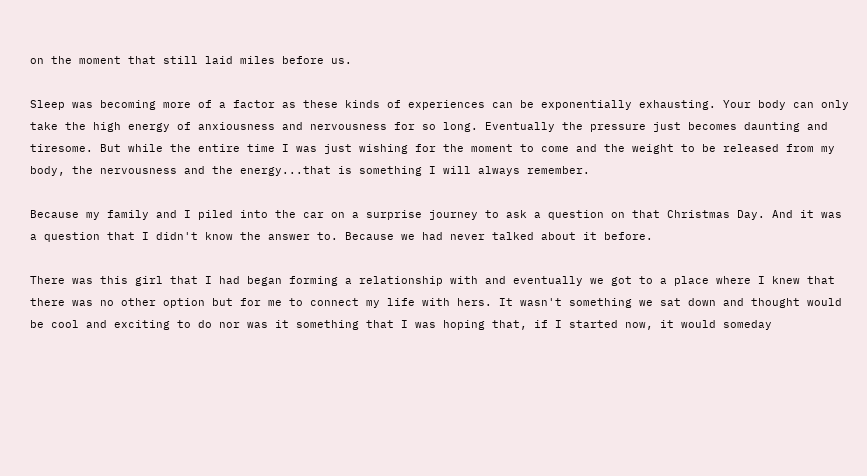on the moment that still laid miles before us.

Sleep was becoming more of a factor as these kinds of experiences can be exponentially exhausting. Your body can only take the high energy of anxiousness and nervousness for so long. Eventually the pressure just becomes daunting and tiresome. But while the entire time I was just wishing for the moment to come and the weight to be released from my body, the nervousness and the energy...that is something I will always remember.

Because my family and I piled into the car on a surprise journey to ask a question on that Christmas Day. And it was a question that I didn't know the answer to. Because we had never talked about it before.

There was this girl that I had began forming a relationship with and eventually we got to a place where I knew that there was no other option but for me to connect my life with hers. It wasn't something we sat down and thought would be cool and exciting to do nor was it something that I was hoping that, if I started now, it would someday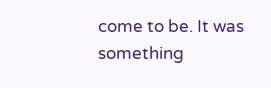come to be. It was something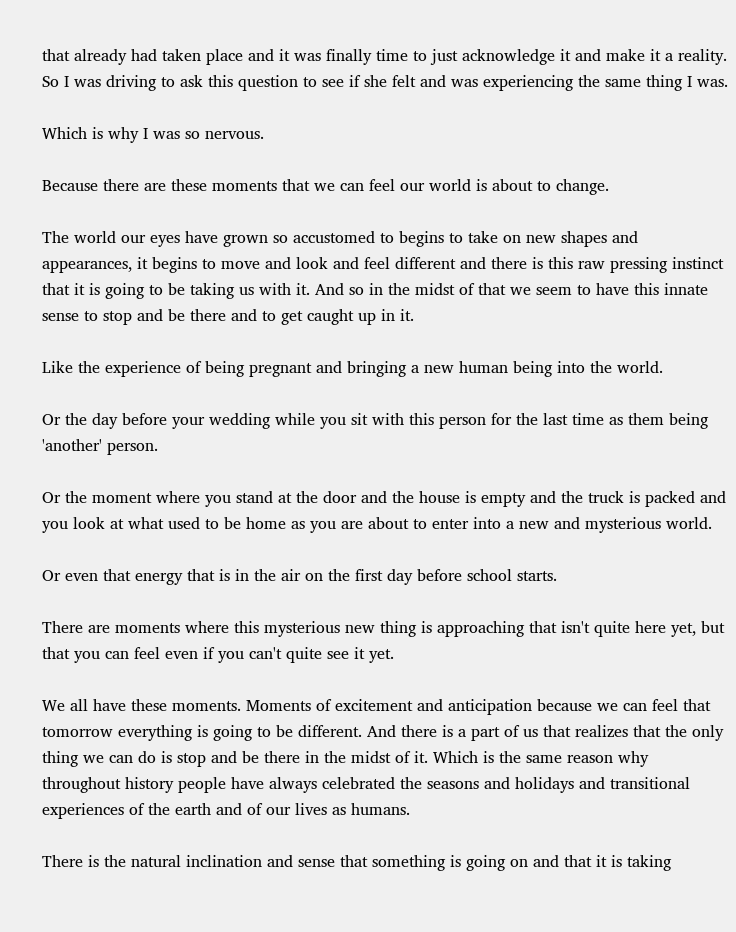that already had taken place and it was finally time to just acknowledge it and make it a reality. So I was driving to ask this question to see if she felt and was experiencing the same thing I was.

Which is why I was so nervous.

Because there are these moments that we can feel our world is about to change.

The world our eyes have grown so accustomed to begins to take on new shapes and appearances, it begins to move and look and feel different and there is this raw pressing instinct that it is going to be taking us with it. And so in the midst of that we seem to have this innate sense to stop and be there and to get caught up in it.

Like the experience of being pregnant and bringing a new human being into the world.

Or the day before your wedding while you sit with this person for the last time as them being 'another' person.

Or the moment where you stand at the door and the house is empty and the truck is packed and you look at what used to be home as you are about to enter into a new and mysterious world.

Or even that energy that is in the air on the first day before school starts.

There are moments where this mysterious new thing is approaching that isn't quite here yet, but that you can feel even if you can't quite see it yet.

We all have these moments. Moments of excitement and anticipation because we can feel that tomorrow everything is going to be different. And there is a part of us that realizes that the only thing we can do is stop and be there in the midst of it. Which is the same reason why throughout history people have always celebrated the seasons and holidays and transitional experiences of the earth and of our lives as humans.

There is the natural inclination and sense that something is going on and that it is taking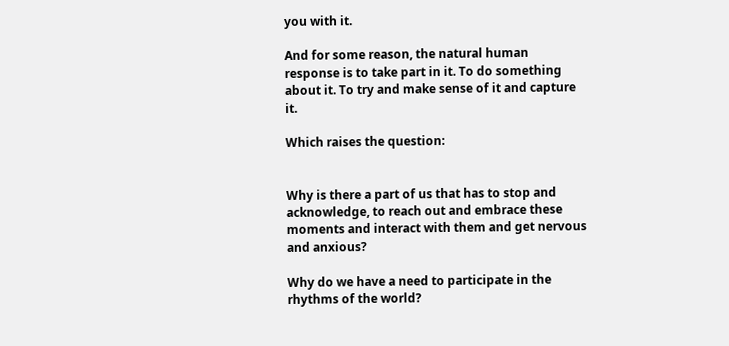you with it.

And for some reason, the natural human response is to take part in it. To do something about it. To try and make sense of it and capture it.

Which raises the question:


Why is there a part of us that has to stop and acknowledge, to reach out and embrace these moments and interact with them and get nervous and anxious?

Why do we have a need to participate in the rhythms of the world?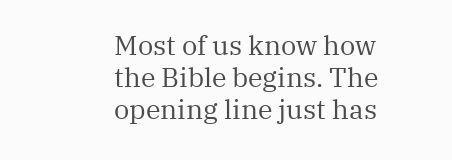Most of us know how the Bible begins. The opening line just has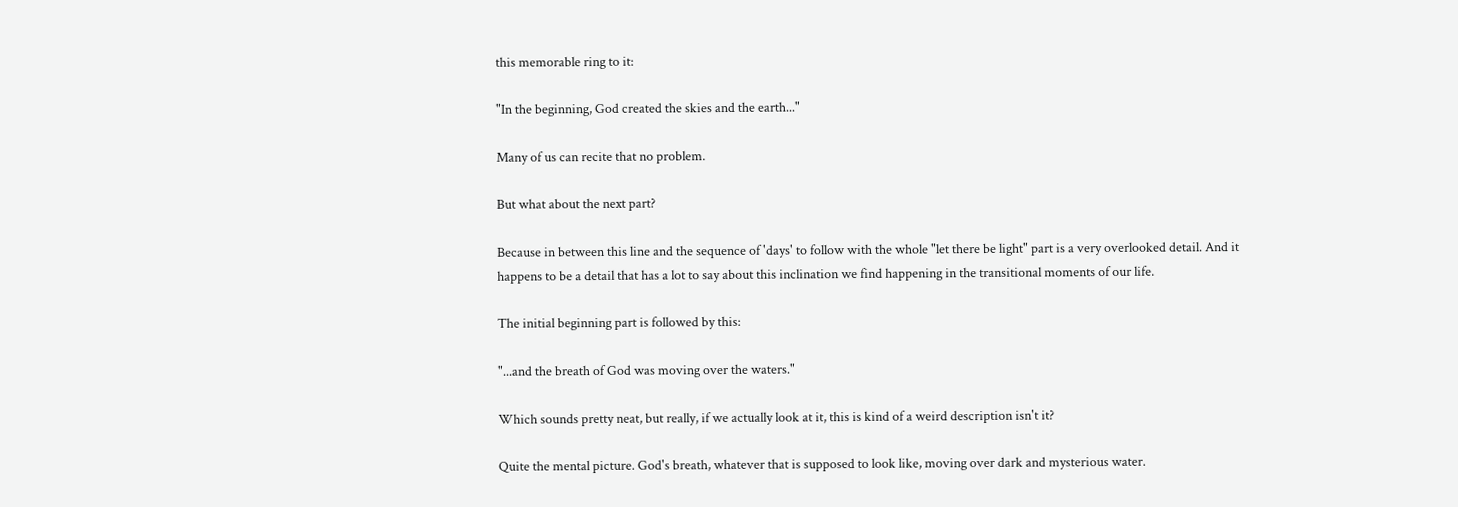this memorable ring to it:

"In the beginning, God created the skies and the earth..."

Many of us can recite that no problem.

But what about the next part?

Because in between this line and the sequence of 'days' to follow with the whole "let there be light" part is a very overlooked detail. And it happens to be a detail that has a lot to say about this inclination we find happening in the transitional moments of our life.

The initial beginning part is followed by this:

"...and the breath of God was moving over the waters."

Which sounds pretty neat, but really, if we actually look at it, this is kind of a weird description isn't it?

Quite the mental picture. God's breath, whatever that is supposed to look like, moving over dark and mysterious water.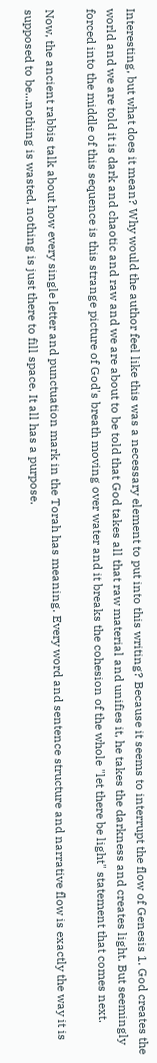Interesting, but what does it mean? Why would the author feel like this was a necessary element to put into this writing? Because it seems to interrupt the flow of Genesis 1. God creates the world and we are told it is dark and chaotic and raw and we are about to be told that God takes all that raw material and unifies it, he takes the darkness and creates light. But seemingly forced into the middle of this sequence is this strange picture of God's breath moving over water and it breaks the cohesion of the whole "let there be light" statement that comes next.

Now, the ancient rabbis talk about how every single letter and punctuation mark in the Torah has meaning. Every word and sentence structure and narrative flow is exactly the way it is supposed to be...nothing is wasted, nothing is just there to fill space. It all has a purpose.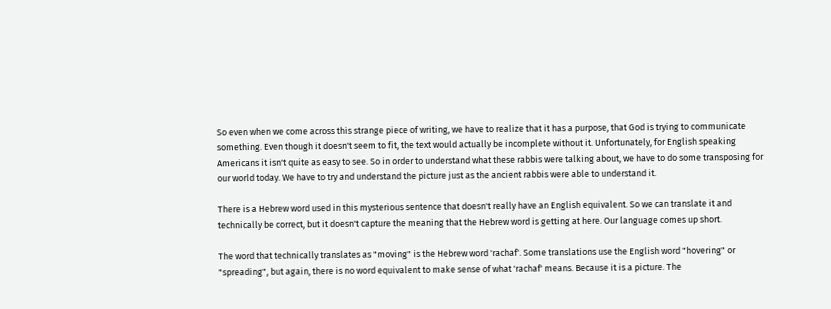So even when we come across this strange piece of writing, we have to realize that it has a purpose, that God is trying to communicate something. Even though it doesn't seem to fit, the text would actually be incomplete without it. Unfortunately, for English speaking Americans it isn't quite as easy to see. So in order to understand what these rabbis were talking about, we have to do some transposing for our world today. We have to try and understand the picture just as the ancient rabbis were able to understand it.

There is a Hebrew word used in this mysterious sentence that doesn't really have an English equivalent. So we can translate it and technically be correct, but it doesn't capture the meaning that the Hebrew word is getting at here. Our language comes up short.

The word that technically translates as "moving" is the Hebrew word 'rachaf'. Some translations use the English word "hovering" or "spreading", but again, there is no word equivalent to make sense of what 'rachaf' means. Because it is a picture. The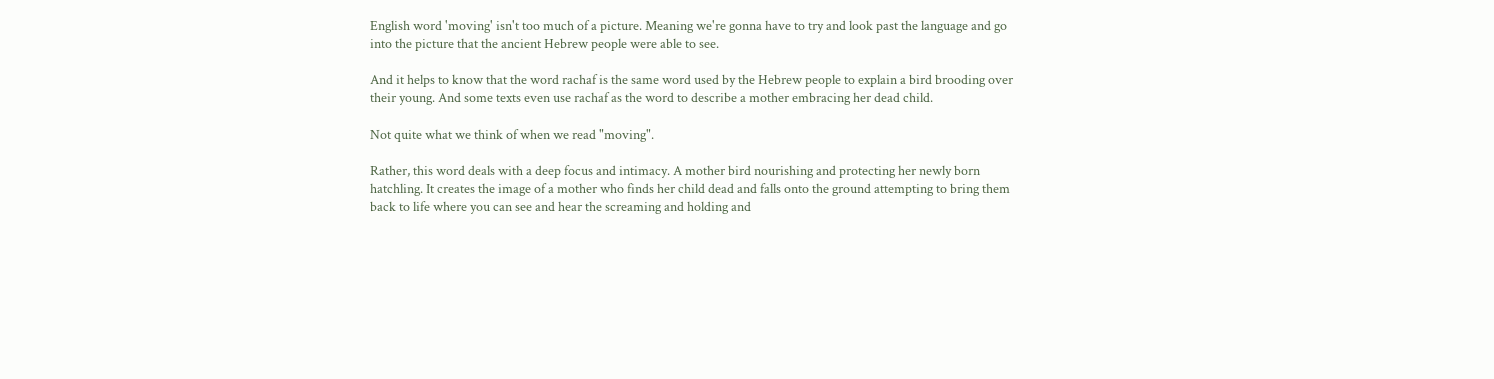English word 'moving' isn't too much of a picture. Meaning we're gonna have to try and look past the language and go into the picture that the ancient Hebrew people were able to see.

And it helps to know that the word rachaf is the same word used by the Hebrew people to explain a bird brooding over their young. And some texts even use rachaf as the word to describe a mother embracing her dead child.

Not quite what we think of when we read "moving".

Rather, this word deals with a deep focus and intimacy. A mother bird nourishing and protecting her newly born hatchling. It creates the image of a mother who finds her child dead and falls onto the ground attempting to bring them back to life where you can see and hear the screaming and holding and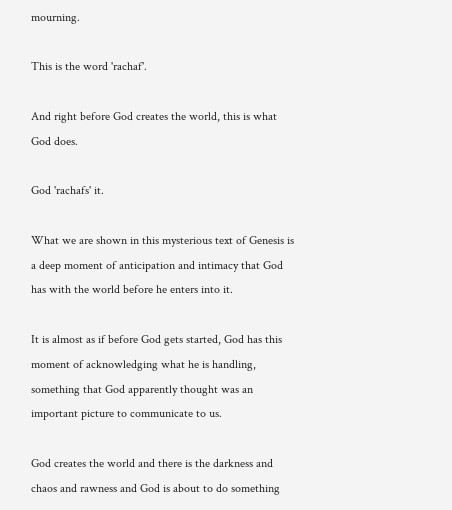mourning.

This is the word 'rachaf'.

And right before God creates the world, this is what God does.

God 'rachafs' it.

What we are shown in this mysterious text of Genesis is a deep moment of anticipation and intimacy that God has with the world before he enters into it.

It is almost as if before God gets started, God has this moment of acknowledging what he is handling, something that God apparently thought was an important picture to communicate to us.

God creates the world and there is the darkness and chaos and rawness and God is about to do something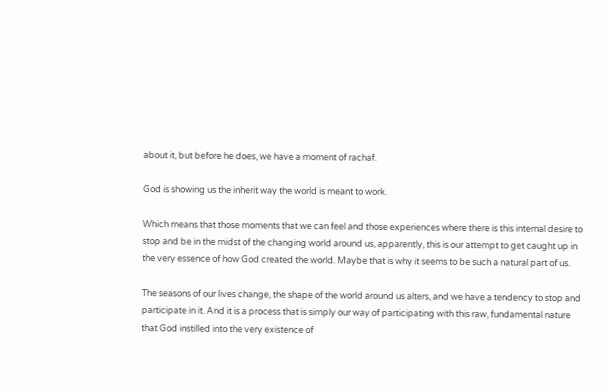about it, but before he does, we have a moment of rachaf.

God is showing us the inherit way the world is meant to work.

Which means that those moments that we can feel and those experiences where there is this internal desire to stop and be in the midst of the changing world around us, apparently, this is our attempt to get caught up in the very essence of how God created the world. Maybe that is why it seems to be such a natural part of us.

The seasons of our lives change, the shape of the world around us alters, and we have a tendency to stop and participate in it. And it is a process that is simply our way of participating with this raw, fundamental nature that God instilled into the very existence of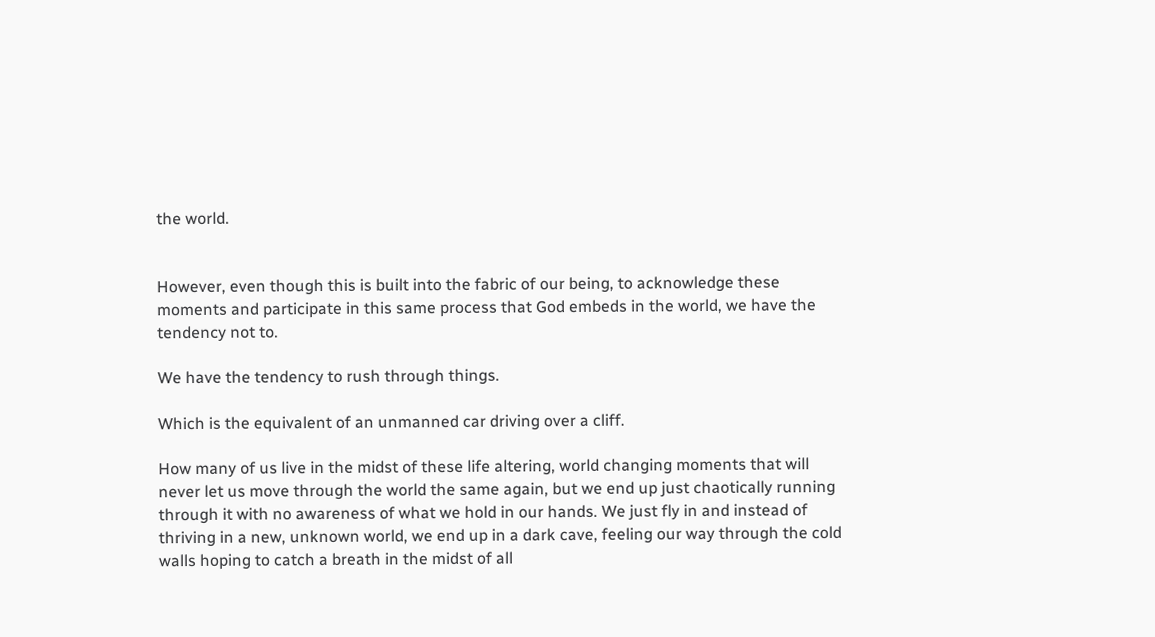the world.


However, even though this is built into the fabric of our being, to acknowledge these moments and participate in this same process that God embeds in the world, we have the tendency not to.

We have the tendency to rush through things.

Which is the equivalent of an unmanned car driving over a cliff.

How many of us live in the midst of these life altering, world changing moments that will never let us move through the world the same again, but we end up just chaotically running through it with no awareness of what we hold in our hands. We just fly in and instead of thriving in a new, unknown world, we end up in a dark cave, feeling our way through the cold walls hoping to catch a breath in the midst of all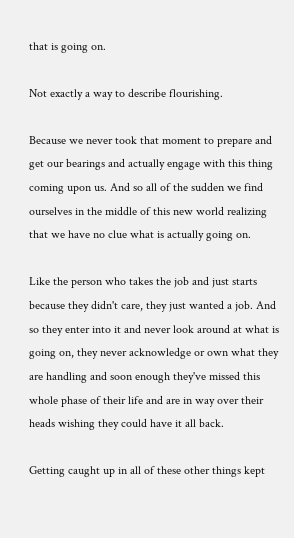that is going on.

Not exactly a way to describe flourishing.

Because we never took that moment to prepare and get our bearings and actually engage with this thing coming upon us. And so all of the sudden we find ourselves in the middle of this new world realizing that we have no clue what is actually going on.

Like the person who takes the job and just starts because they didn't care, they just wanted a job. And so they enter into it and never look around at what is going on, they never acknowledge or own what they are handling and soon enough they've missed this whole phase of their life and are in way over their heads wishing they could have it all back.

Getting caught up in all of these other things kept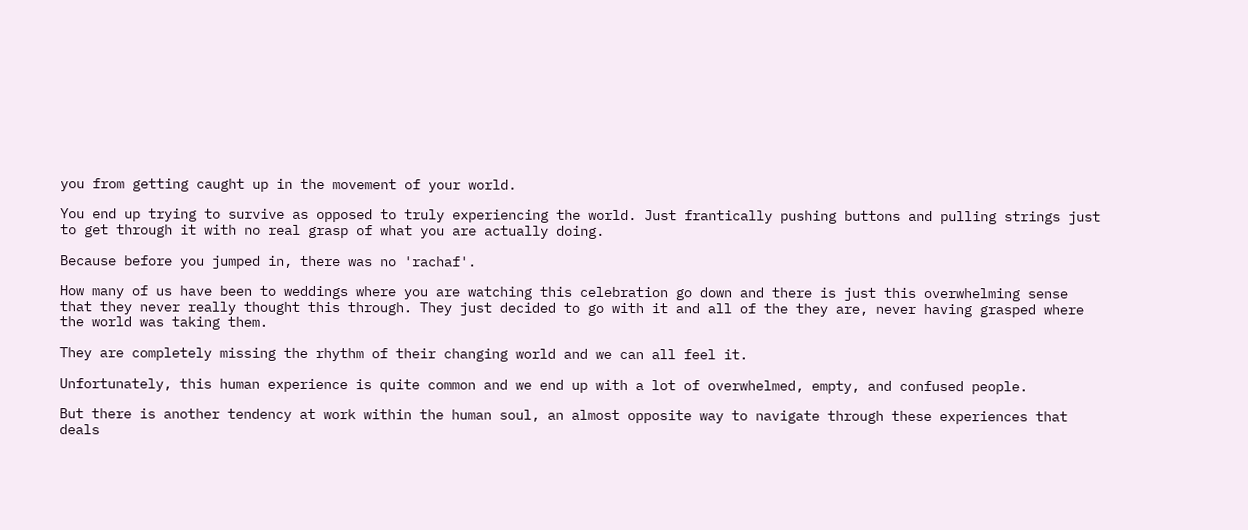you from getting caught up in the movement of your world.

You end up trying to survive as opposed to truly experiencing the world. Just frantically pushing buttons and pulling strings just to get through it with no real grasp of what you are actually doing.

Because before you jumped in, there was no 'rachaf'.

How many of us have been to weddings where you are watching this celebration go down and there is just this overwhelming sense that they never really thought this through. They just decided to go with it and all of the they are, never having grasped where the world was taking them.

They are completely missing the rhythm of their changing world and we can all feel it.

Unfortunately, this human experience is quite common and we end up with a lot of overwhelmed, empty, and confused people.

But there is another tendency at work within the human soul, an almost opposite way to navigate through these experiences that deals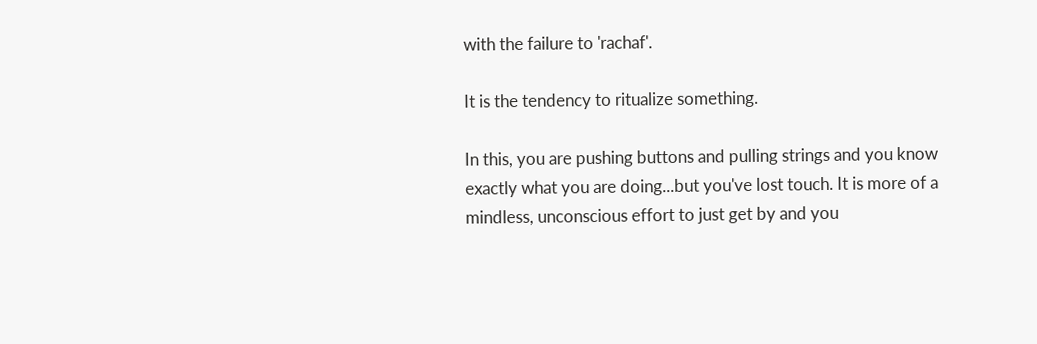with the failure to 'rachaf'.

It is the tendency to ritualize something.

In this, you are pushing buttons and pulling strings and you know exactly what you are doing...but you've lost touch. It is more of a mindless, unconscious effort to just get by and you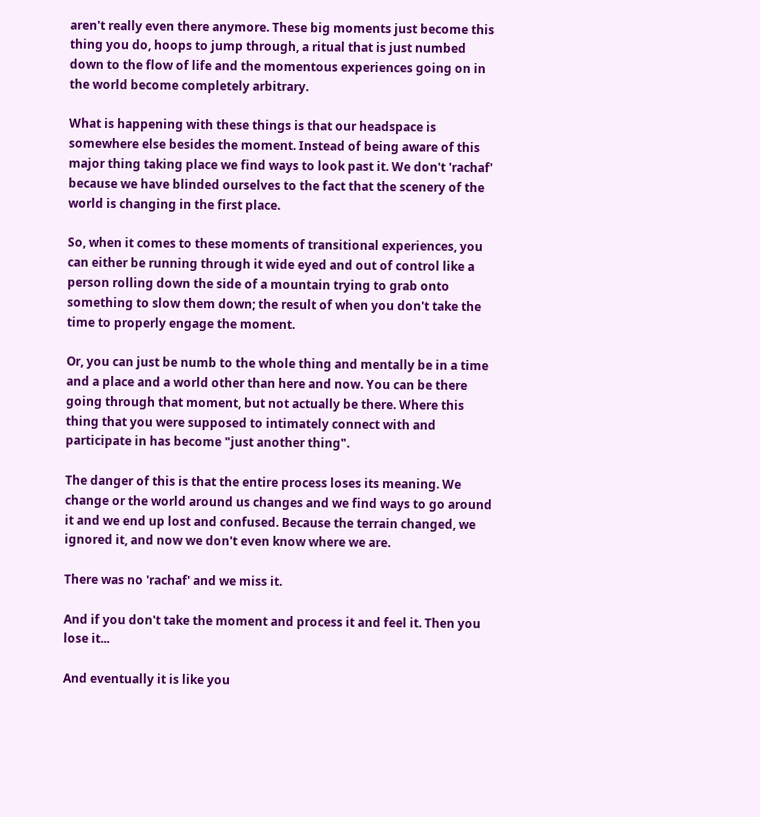aren't really even there anymore. These big moments just become this thing you do, hoops to jump through, a ritual that is just numbed down to the flow of life and the momentous experiences going on in the world become completely arbitrary.

What is happening with these things is that our headspace is somewhere else besides the moment. Instead of being aware of this major thing taking place we find ways to look past it. We don't 'rachaf' because we have blinded ourselves to the fact that the scenery of the world is changing in the first place.

So, when it comes to these moments of transitional experiences, you can either be running through it wide eyed and out of control like a person rolling down the side of a mountain trying to grab onto something to slow them down; the result of when you don't take the time to properly engage the moment.

Or, you can just be numb to the whole thing and mentally be in a time and a place and a world other than here and now. You can be there going through that moment, but not actually be there. Where this thing that you were supposed to intimately connect with and participate in has become "just another thing".

The danger of this is that the entire process loses its meaning. We change or the world around us changes and we find ways to go around it and we end up lost and confused. Because the terrain changed, we ignored it, and now we don't even know where we are.

There was no 'rachaf' and we miss it.

And if you don't take the moment and process it and feel it. Then you lose it...

And eventually it is like you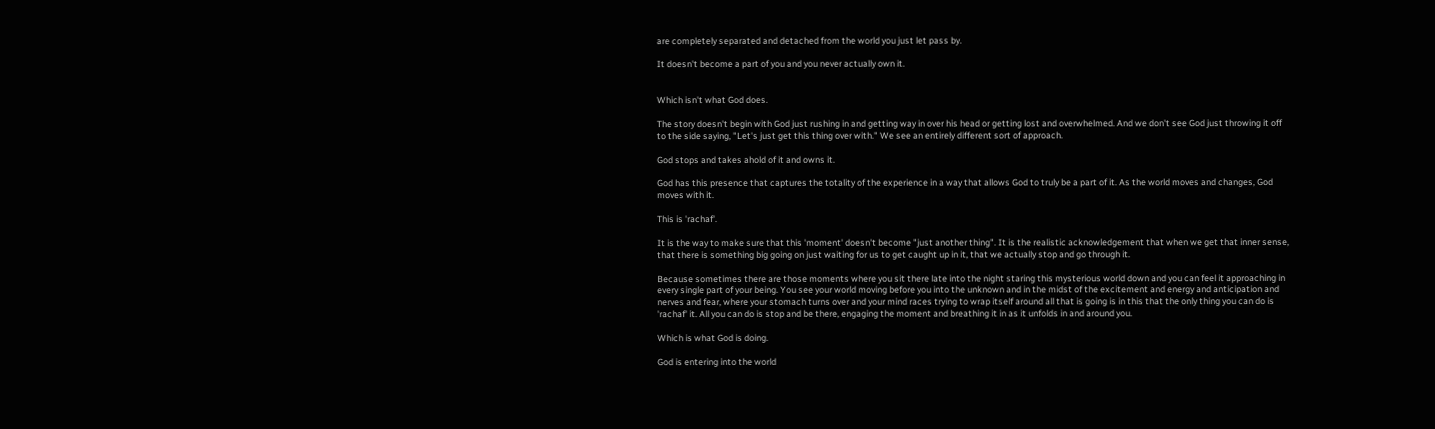are completely separated and detached from the world you just let pass by.

It doesn't become a part of you and you never actually own it.


Which isn't what God does.

The story doesn't begin with God just rushing in and getting way in over his head or getting lost and overwhelmed. And we don't see God just throwing it off to the side saying, "Let's just get this thing over with." We see an entirely different sort of approach.

God stops and takes ahold of it and owns it.

God has this presence that captures the totality of the experience in a way that allows God to truly be a part of it. As the world moves and changes, God moves with it.

This is 'rachaf'.

It is the way to make sure that this 'moment' doesn't become "just another thing". It is the realistic acknowledgement that when we get that inner sense, that there is something big going on just waiting for us to get caught up in it, that we actually stop and go through it.

Because sometimes there are those moments where you sit there late into the night staring this mysterious world down and you can feel it approaching in every single part of your being. You see your world moving before you into the unknown and in the midst of the excitement and energy and anticipation and nerves and fear, where your stomach turns over and your mind races trying to wrap itself around all that is going is in this that the only thing you can do is 'rachaf' it. All you can do is stop and be there, engaging the moment and breathing it in as it unfolds in and around you.

Which is what God is doing.

God is entering into the world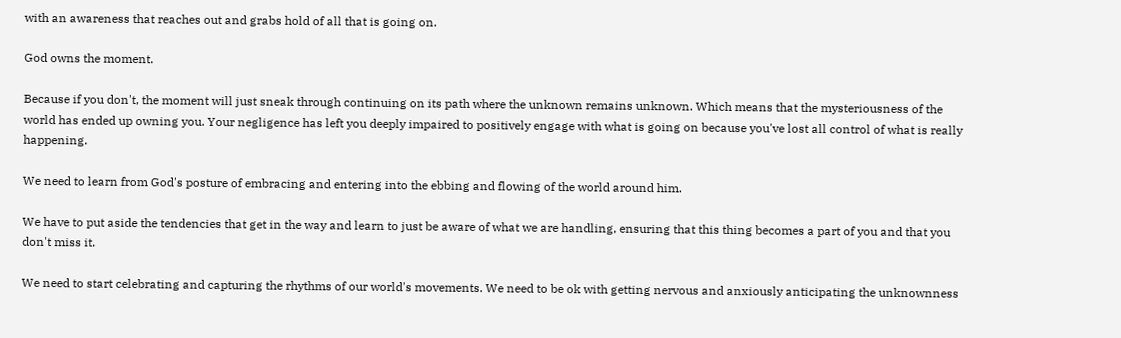with an awareness that reaches out and grabs hold of all that is going on.

God owns the moment.

Because if you don't, the moment will just sneak through continuing on its path where the unknown remains unknown. Which means that the mysteriousness of the world has ended up owning you. Your negligence has left you deeply impaired to positively engage with what is going on because you've lost all control of what is really happening.

We need to learn from God's posture of embracing and entering into the ebbing and flowing of the world around him.

We have to put aside the tendencies that get in the way and learn to just be aware of what we are handling, ensuring that this thing becomes a part of you and that you don't miss it.

We need to start celebrating and capturing the rhythms of our world's movements. We need to be ok with getting nervous and anxiously anticipating the unknownness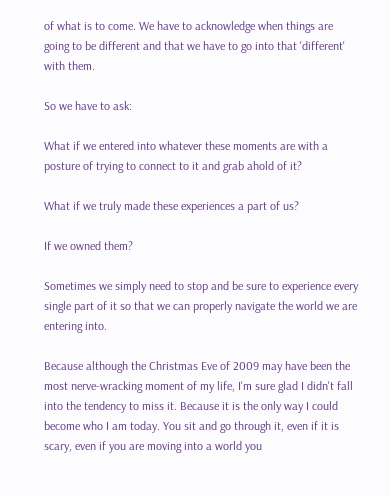of what is to come. We have to acknowledge when things are going to be different and that we have to go into that 'different' with them.

So we have to ask:

What if we entered into whatever these moments are with a posture of trying to connect to it and grab ahold of it?

What if we truly made these experiences a part of us?

If we owned them?

Sometimes we simply need to stop and be sure to experience every single part of it so that we can properly navigate the world we are entering into.

Because although the Christmas Eve of 2009 may have been the most nerve-wracking moment of my life, I'm sure glad I didn't fall into the tendency to miss it. Because it is the only way I could become who I am today. You sit and go through it, even if it is scary, even if you are moving into a world you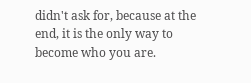didn't ask for, because at the end, it is the only way to become who you are.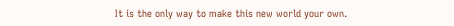It is the only way to make this new world your own.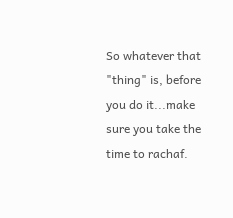So whatever that "thing" is, before you do it...make sure you take the time to rachaf.